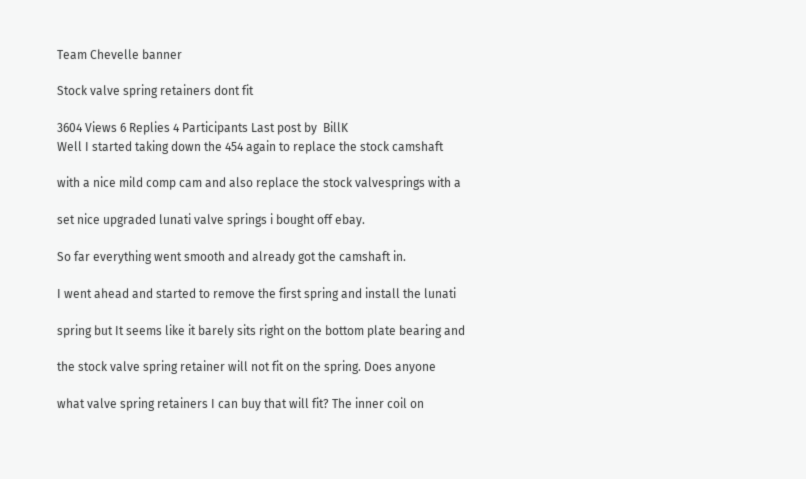Team Chevelle banner

Stock valve spring retainers dont fit

3604 Views 6 Replies 4 Participants Last post by  BillK
Well I started taking down the 454 again to replace the stock camshaft

with a nice mild comp cam and also replace the stock valvesprings with a

set nice upgraded lunati valve springs i bought off ebay.

So far everything went smooth and already got the camshaft in.

I went ahead and started to remove the first spring and install the lunati

spring but It seems like it barely sits right on the bottom plate bearing and

the stock valve spring retainer will not fit on the spring. Does anyone

what valve spring retainers I can buy that will fit? The inner coil on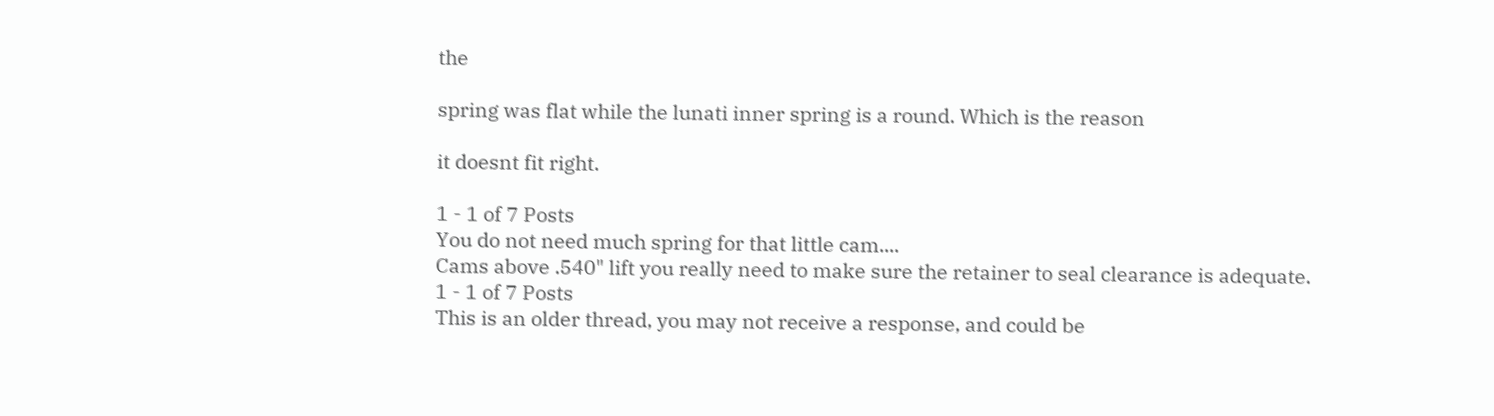the

spring was flat while the lunati inner spring is a round. Which is the reason

it doesnt fit right.

1 - 1 of 7 Posts
You do not need much spring for that little cam....
Cams above .540" lift you really need to make sure the retainer to seal clearance is adequate.
1 - 1 of 7 Posts
This is an older thread, you may not receive a response, and could be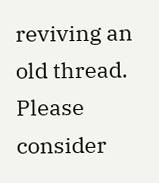reviving an old thread. Please consider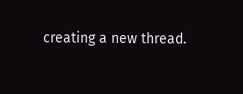creating a new thread.